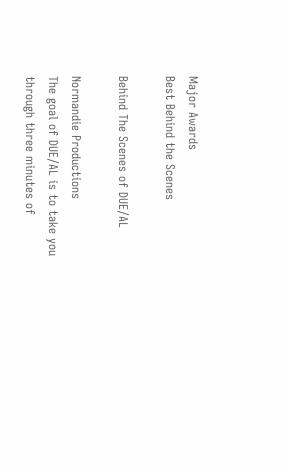Major Awards
Best Behind the Scenes

Behind The Scenes of DUE/AL

Normandie Productions
The goal of DUE/AL is to take you through three minutes of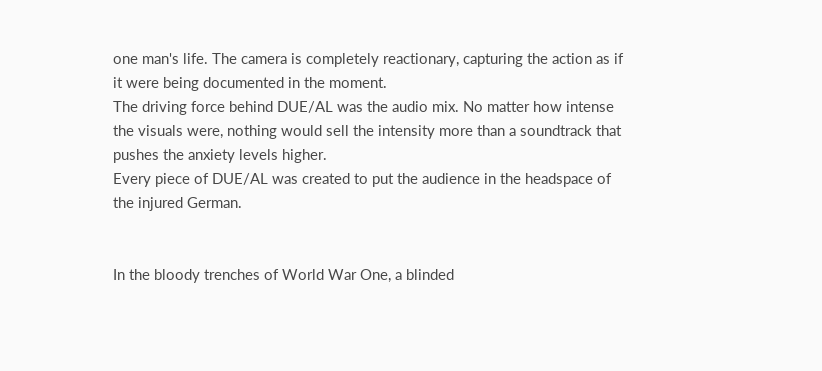one man's life. The camera is completely reactionary, capturing the action as if it were being documented in the moment.
The driving force behind DUE/AL was the audio mix. No matter how intense the visuals were, nothing would sell the intensity more than a soundtrack that pushes the anxiety levels higher.
Every piece of DUE/AL was created to put the audience in the headspace of the injured German.


In the bloody trenches of World War One, a blinded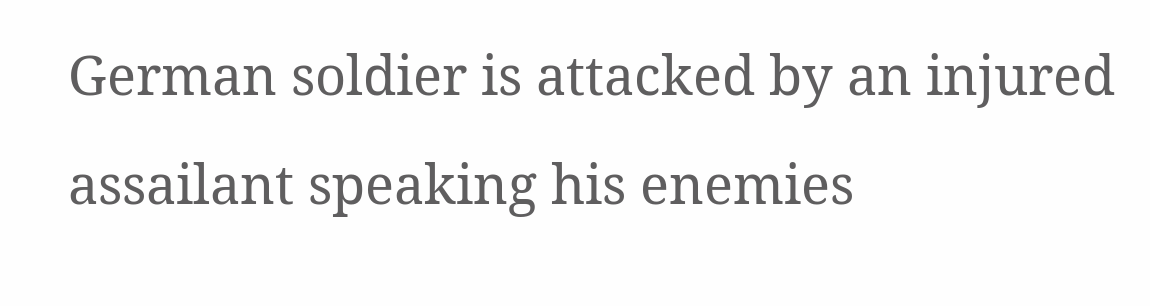German soldier is attacked by an injured assailant speaking his enemies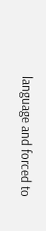language and forced to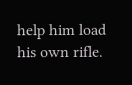help him load his own rifle.